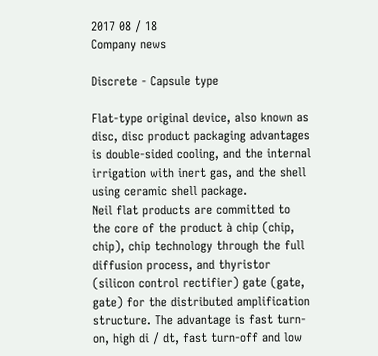2017 08 / 18
Company news

Discrete - Capsule type

Flat-type original device, also known as disc, disc product packaging advantages is double-sided cooling, and the internal irrigation with inert gas, and the shell using ceramic shell package.
Neil flat products are committed to the core of the product à chip (chip, chip), chip technology through the full diffusion process, and thyristor (silicon control rectifier) gate (gate, gate) for the distributed amplification structure. The advantage is fast turn-on, high di / dt, fast turn-off and low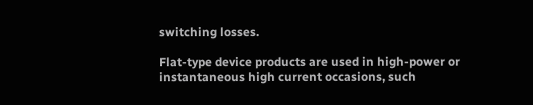switching losses.

Flat-type device products are used in high-power or instantaneous high current occasions, such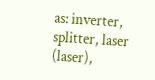as: inverter, splitter, laser (laser),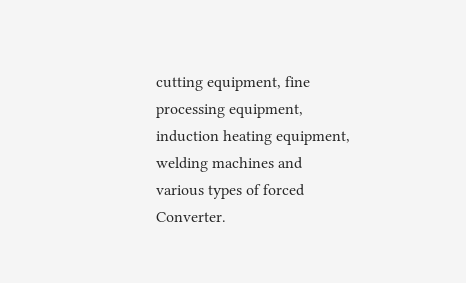cutting equipment, fine processing equipment, induction heating equipment, welding machines and various types of forced Converter.